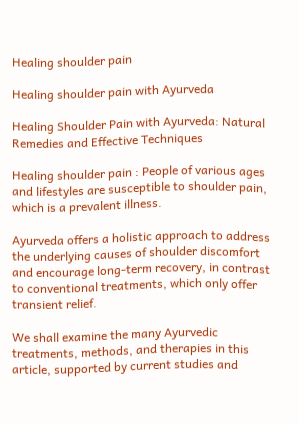Healing shoulder pain

Healing shoulder pain with Ayurveda

Healing Shoulder Pain with Ayurveda: Natural Remedies and Effective Techniques

Healing shoulder pain : People of various ages and lifestyles are susceptible to shoulder pain, which is a prevalent illness.

Ayurveda offers a holistic approach to address the underlying causes of shoulder discomfort and encourage long-term recovery, in contrast to conventional treatments, which only offer transient relief.

We shall examine the many Ayurvedic treatments, methods, and therapies in this article, supported by current studies and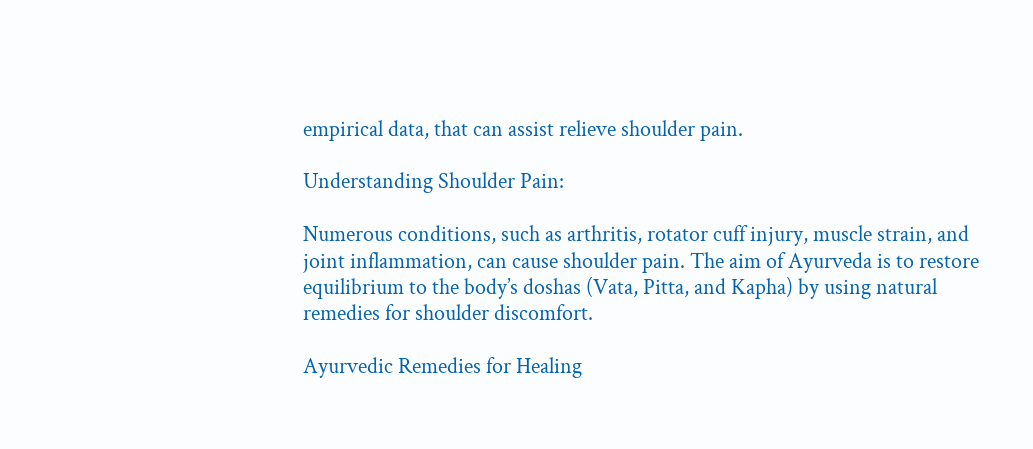empirical data, that can assist relieve shoulder pain.

Understanding Shoulder Pain:

Numerous conditions, such as arthritis, rotator cuff injury, muscle strain, and joint inflammation, can cause shoulder pain. The aim of Ayurveda is to restore equilibrium to the body’s doshas (Vata, Pitta, and Kapha) by using natural remedies for shoulder discomfort.

Ayurvedic Remedies for Healing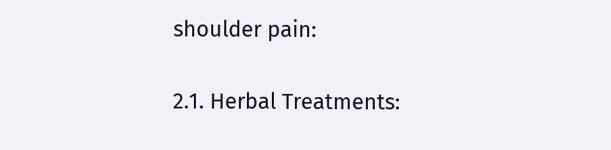shoulder pain:

2.1. Herbal Treatments: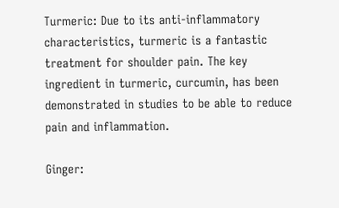Turmeric: Due to its anti-inflammatory characteristics, turmeric is a fantastic treatment for shoulder pain. The key ingredient in turmeric, curcumin, has been demonstrated in studies to be able to reduce pain and inflammation.

Ginger: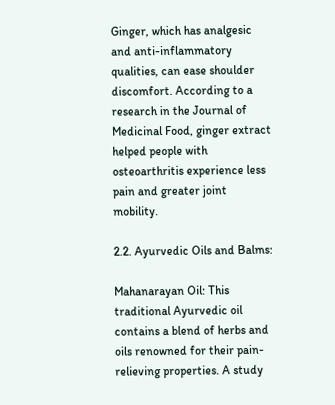Ginger, which has analgesic and anti-inflammatory qualities, can ease shoulder discomfort. According to a research in the Journal of Medicinal Food, ginger extract helped people with osteoarthritis experience less pain and greater joint mobility.

2.2. Ayurvedic Oils and Balms:

Mahanarayan Oil: This traditional Ayurvedic oil contains a blend of herbs and oils renowned for their pain-relieving properties. A study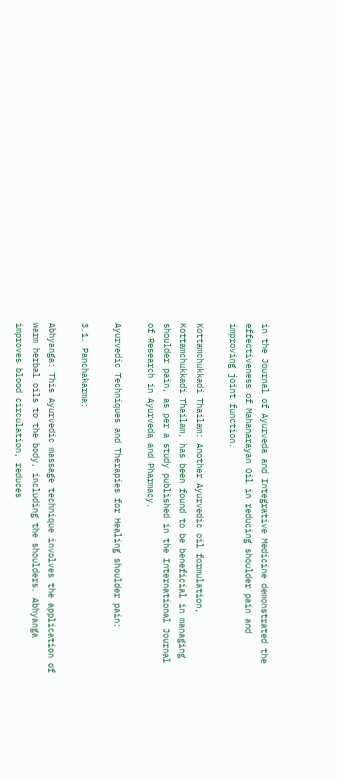in the Journal of Ayurveda and Integrative Medicine demonstrated the effectiveness of Mahanarayan Oil in reducing shoulder pain and improving joint function.

Kottamchukkadi Thailam: Another Ayurvedic oil formulation, Kottamchukkadi Thailam, has been found to be beneficial in managing shoulder pain, as per a study published in the International Journal of Research in Ayurveda and Pharmacy.

Ayurvedic Techniques and Therapies for Healing shoulder pain:

3.1. Panchakarma:

Abhyanga: This Ayurvedic massage technique involves the application of warm herbal oils to the body, including the shoulders. Abhyanga improves blood circulation, reduces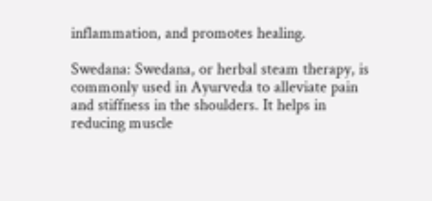inflammation, and promotes healing.

Swedana: Swedana, or herbal steam therapy, is commonly used in Ayurveda to alleviate pain and stiffness in the shoulders. It helps in reducing muscle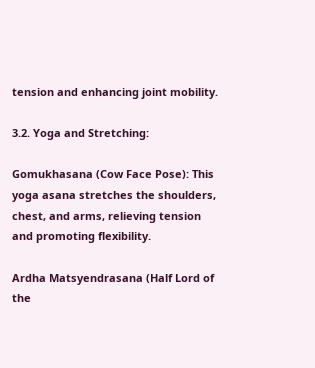tension and enhancing joint mobility.

3.2. Yoga and Stretching:

Gomukhasana (Cow Face Pose): This yoga asana stretches the shoulders, chest, and arms, relieving tension and promoting flexibility.

Ardha Matsyendrasana (Half Lord of the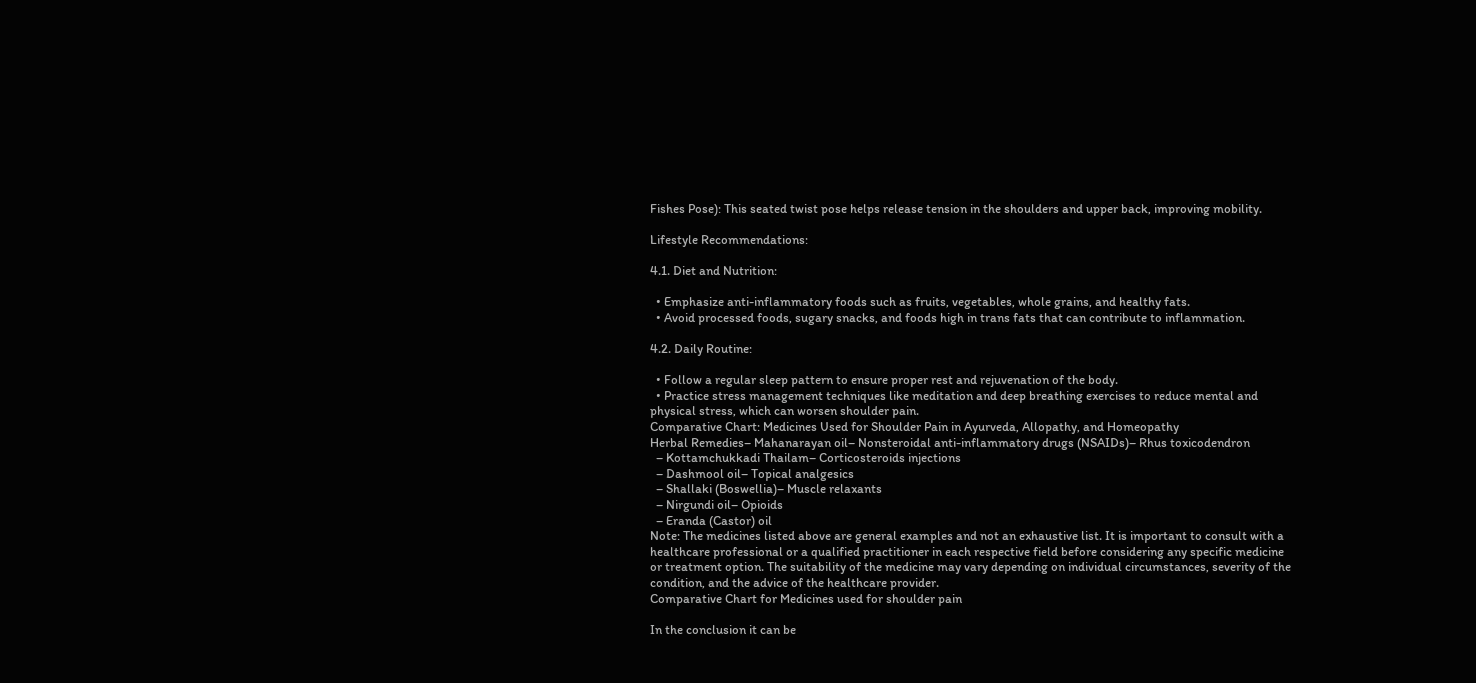Fishes Pose): This seated twist pose helps release tension in the shoulders and upper back, improving mobility.

Lifestyle Recommendations:

4.1. Diet and Nutrition:

  • Emphasize anti-inflammatory foods such as fruits, vegetables, whole grains, and healthy fats.
  • Avoid processed foods, sugary snacks, and foods high in trans fats that can contribute to inflammation.

4.2. Daily Routine:

  • Follow a regular sleep pattern to ensure proper rest and rejuvenation of the body.
  • Practice stress management techniques like meditation and deep breathing exercises to reduce mental and physical stress, which can worsen shoulder pain.
Comparative Chart: Medicines Used for Shoulder Pain in Ayurveda, Allopathy, and Homeopathy
Herbal Remedies– Mahanarayan oil– Nonsteroidal anti-inflammatory drugs (NSAIDs)– Rhus toxicodendron
  – Kottamchukkadi Thailam– Corticosteroids injections
  – Dashmool oil– Topical analgesics
  – Shallaki (Boswellia)– Muscle relaxants
  – Nirgundi oil– Opioids
  – Eranda (Castor) oil
Note: The medicines listed above are general examples and not an exhaustive list. It is important to consult with a healthcare professional or a qualified practitioner in each respective field before considering any specific medicine or treatment option. The suitability of the medicine may vary depending on individual circumstances, severity of the condition, and the advice of the healthcare provider.
Comparative Chart for Medicines used for shoulder pain

In the conclusion it can be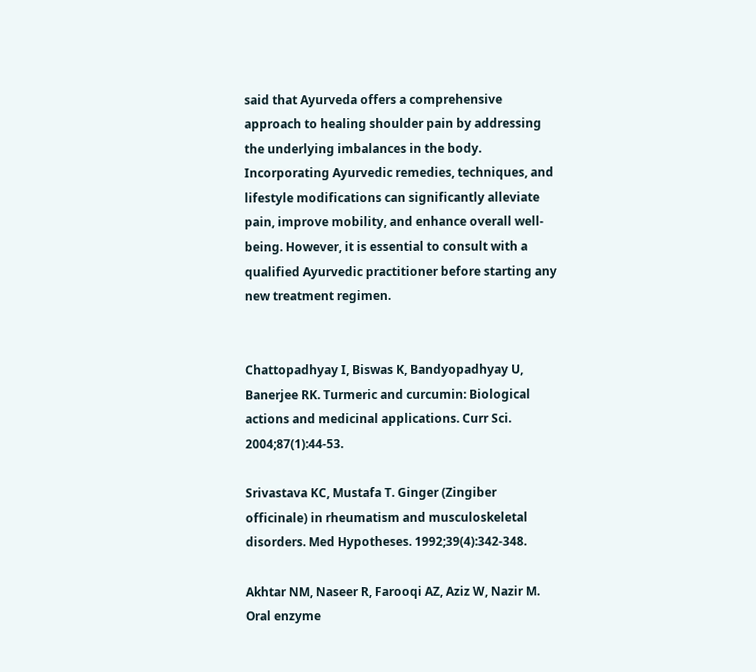said that Ayurveda offers a comprehensive approach to healing shoulder pain by addressing the underlying imbalances in the body. Incorporating Ayurvedic remedies, techniques, and lifestyle modifications can significantly alleviate pain, improve mobility, and enhance overall well-being. However, it is essential to consult with a qualified Ayurvedic practitioner before starting any new treatment regimen.


Chattopadhyay I, Biswas K, Bandyopadhyay U, Banerjee RK. Turmeric and curcumin: Biological actions and medicinal applications. Curr Sci. 2004;87(1):44-53.

Srivastava KC, Mustafa T. Ginger (Zingiber officinale) in rheumatism and musculoskeletal disorders. Med Hypotheses. 1992;39(4):342-348.

Akhtar NM, Naseer R, Farooqi AZ, Aziz W, Nazir M. Oral enzyme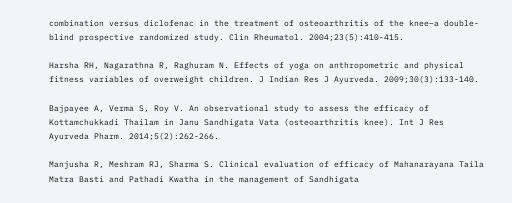combination versus diclofenac in the treatment of osteoarthritis of the knee–a double-blind prospective randomized study. Clin Rheumatol. 2004;23(5):410-415.

Harsha RH, Nagarathna R, Raghuram N. Effects of yoga on anthropometric and physical fitness variables of overweight children. J Indian Res J Ayurveda. 2009;30(3):133-140.

Bajpayee A, Verma S, Roy V. An observational study to assess the efficacy of Kottamchukkadi Thailam in Janu Sandhigata Vata (osteoarthritis knee). Int J Res Ayurveda Pharm. 2014;5(2):262-266.

Manjusha R, Meshram RJ, Sharma S. Clinical evaluation of efficacy of Mahanarayana Taila Matra Basti and Pathadi Kwatha in the management of Sandhigata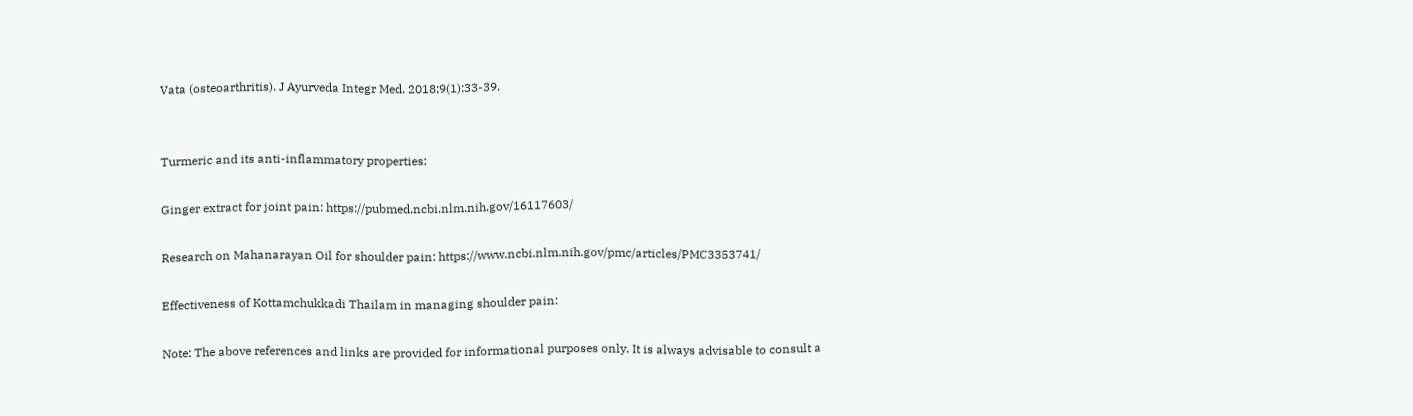Vata (osteoarthritis). J Ayurveda Integr Med. 2018;9(1):33-39.


Turmeric and its anti-inflammatory properties:

Ginger extract for joint pain: https://pubmed.ncbi.nlm.nih.gov/16117603/

Research on Mahanarayan Oil for shoulder pain: https://www.ncbi.nlm.nih.gov/pmc/articles/PMC3353741/

Effectiveness of Kottamchukkadi Thailam in managing shoulder pain:

Note: The above references and links are provided for informational purposes only. It is always advisable to consult a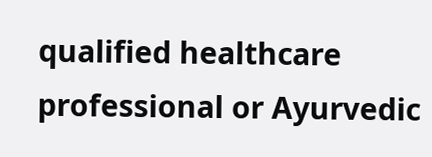qualified healthcare professional or Ayurvedic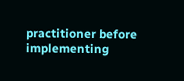practitioner before implementing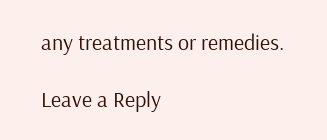any treatments or remedies.

Leave a Reply